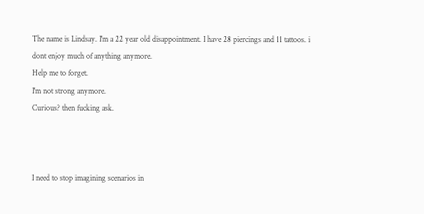The name is Lindsay. I'm a 22 year old disappointment. I have 28 piercings and 11 tattoos. i dont enjoy much of anything anymore.
Help me to forget.
I'm not strong anymore.
Curious? then fucking ask.



I need to stop imagining scenarios in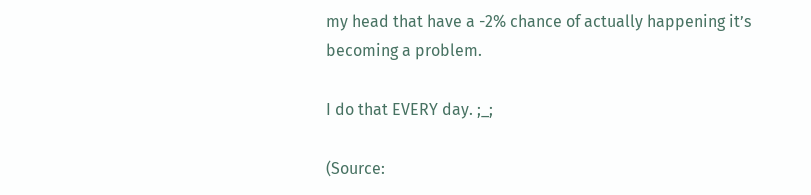my head that have a -2% chance of actually happening it’s becoming a problem.

I do that EVERY day. ;_;

(Source: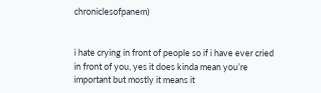chroniclesofpanem)


i hate crying in front of people so if i have ever cried in front of you, yes it does kinda mean you’re important but mostly it means it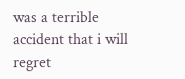was a terrible accident that i will regret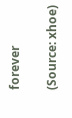forever

(Source: xhoe)